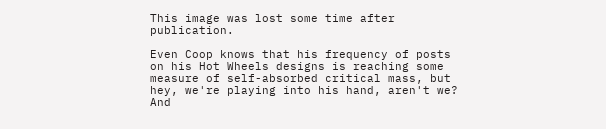This image was lost some time after publication.

Even Coop knows that his frequency of posts on his Hot Wheels designs is reaching some measure of self-absorbed critical mass, but hey, we're playing into his hand, aren't we? And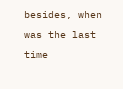besides, when was the last time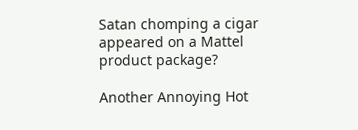Satan chomping a cigar appeared on a Mattel product package?

Another Annoying Hot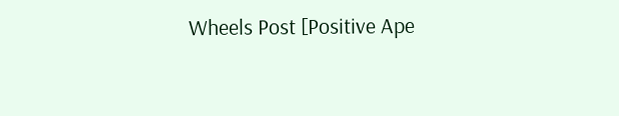Wheels Post [Positive Ape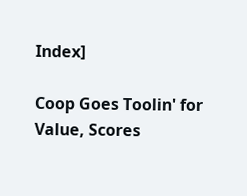Index]

Coop Goes Toolin' for Value, Scores